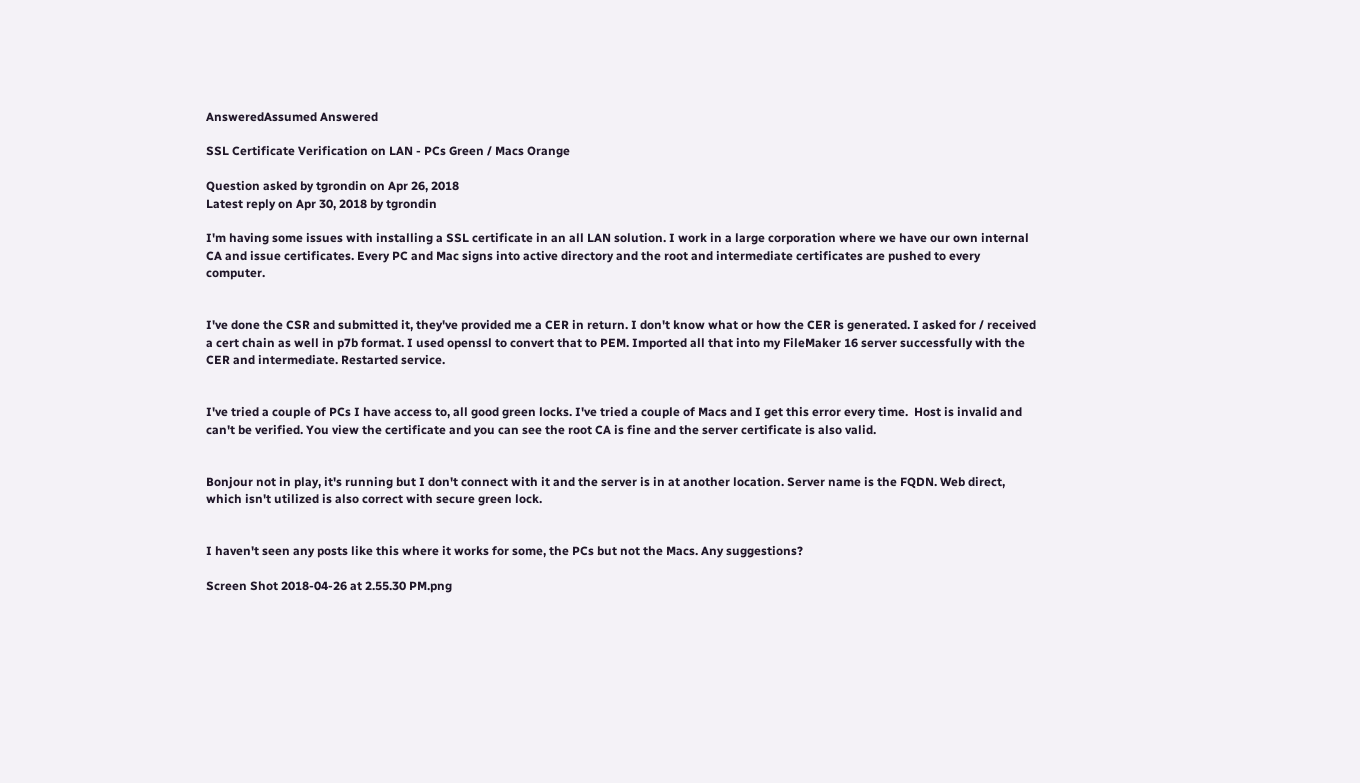AnsweredAssumed Answered

SSL Certificate Verification on LAN - PCs Green / Macs Orange

Question asked by tgrondin on Apr 26, 2018
Latest reply on Apr 30, 2018 by tgrondin

I'm having some issues with installing a SSL certificate in an all LAN solution. I work in a large corporation where we have our own internal CA and issue certificates. Every PC and Mac signs into active directory and the root and intermediate certificates are pushed to every computer.


I've done the CSR and submitted it, they've provided me a CER in return. I don't know what or how the CER is generated. I asked for / received a cert chain as well in p7b format. I used openssl to convert that to PEM. Imported all that into my FileMaker 16 server successfully with the CER and intermediate. Restarted service.


I've tried a couple of PCs I have access to, all good green locks. I've tried a couple of Macs and I get this error every time.  Host is invalid and can't be verified. You view the certificate and you can see the root CA is fine and the server certificate is also valid.


Bonjour not in play, it's running but I don't connect with it and the server is in at another location. Server name is the FQDN. Web direct, which isn't utilized is also correct with secure green lock.


I haven't seen any posts like this where it works for some, the PCs but not the Macs. Any suggestions?

Screen Shot 2018-04-26 at 2.55.30 PM.png